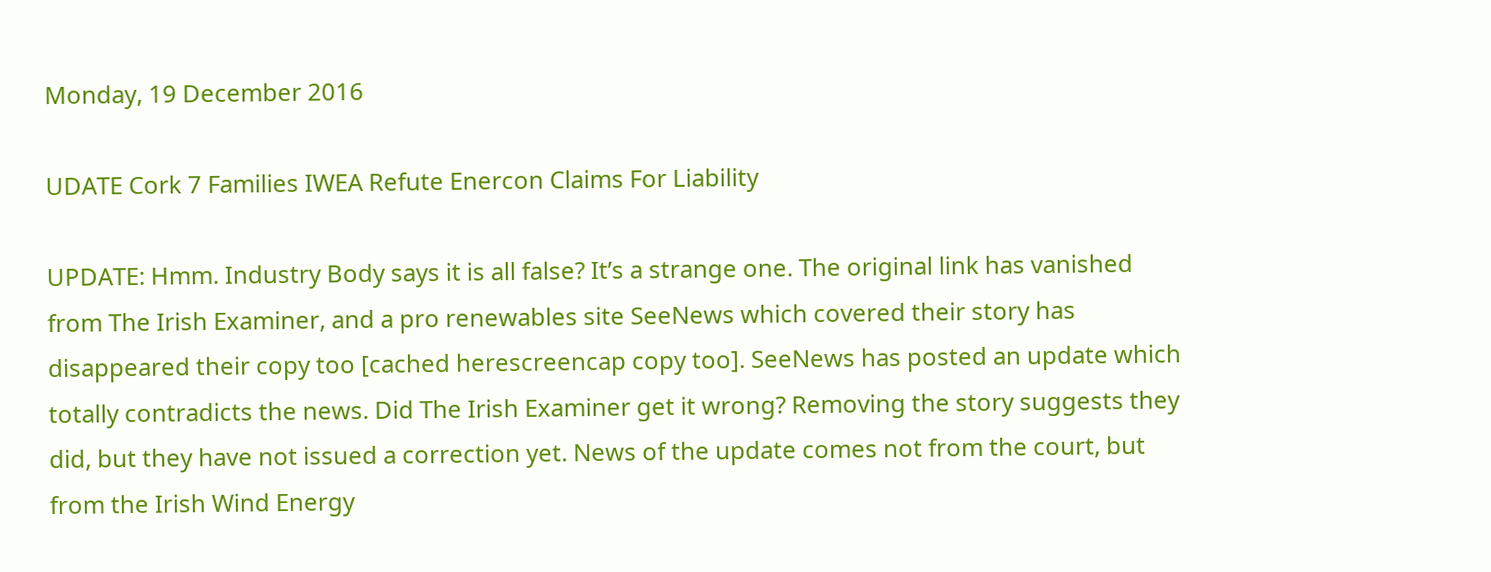Monday, 19 December 2016

UDATE Cork 7 Families IWEA Refute Enercon Claims For Liability

UPDATE: Hmm. Industry Body says it is all false? It’s a strange one. The original link has vanished from The Irish Examiner, and a pro renewables site SeeNews which covered their story has disappeared their copy too [cached herescreencap copy too]. SeeNews has posted an update which totally contradicts the news. Did The Irish Examiner get it wrong? Removing the story suggests they did, but they have not issued a correction yet. News of the update comes not from the court, but from the Irish Wind Energy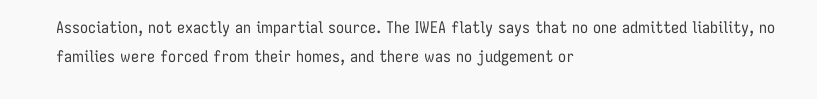Association, not exactly an impartial source. The IWEA flatly says that no one admitted liability, no families were forced from their homes, and there was no judgement or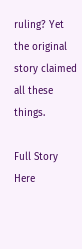ruling? Yet the original story claimed all these things.

Full Story Here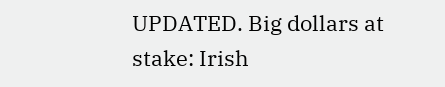UPDATED. Big dollars at stake: Irish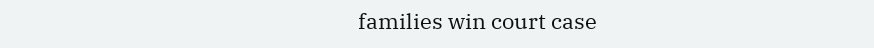families win court case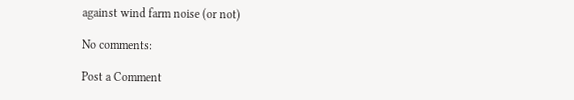against wind farm noise (or not)

No comments:

Post a Comment